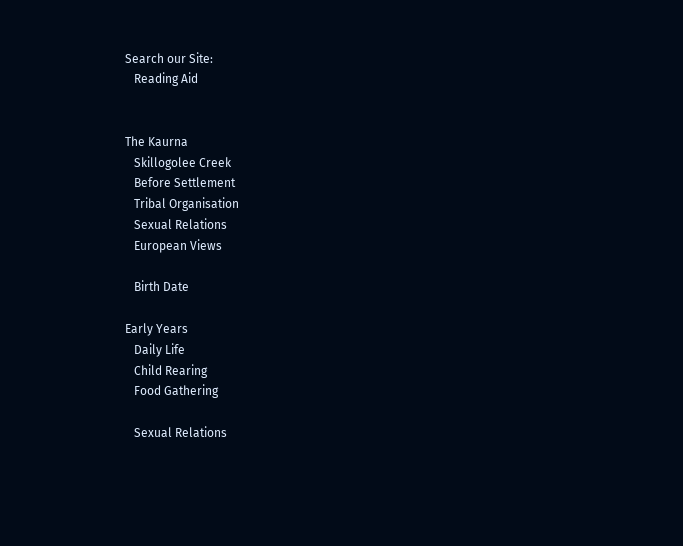Search our Site:
   Reading Aid


The Kaurna
   Skillogolee Creek
   Before Settlement
   Tribal Organisation
   Sexual Relations
   European Views

   Birth Date

Early Years
   Daily Life
   Child Rearing
   Food Gathering

   Sexual Relations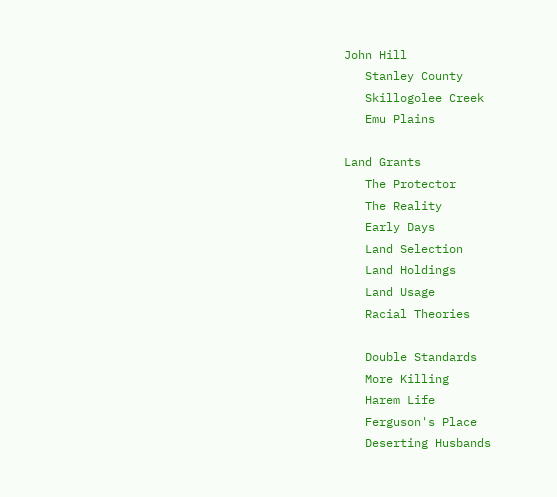John Hill
   Stanley County
   Skillogolee Creek
   Emu Plains

Land Grants
   The Protector
   The Reality
   Early Days
   Land Selection
   Land Holdings
   Land Usage
   Racial Theories

   Double Standards
   More Killing
   Harem Life
   Ferguson's Place
   Deserting Husbands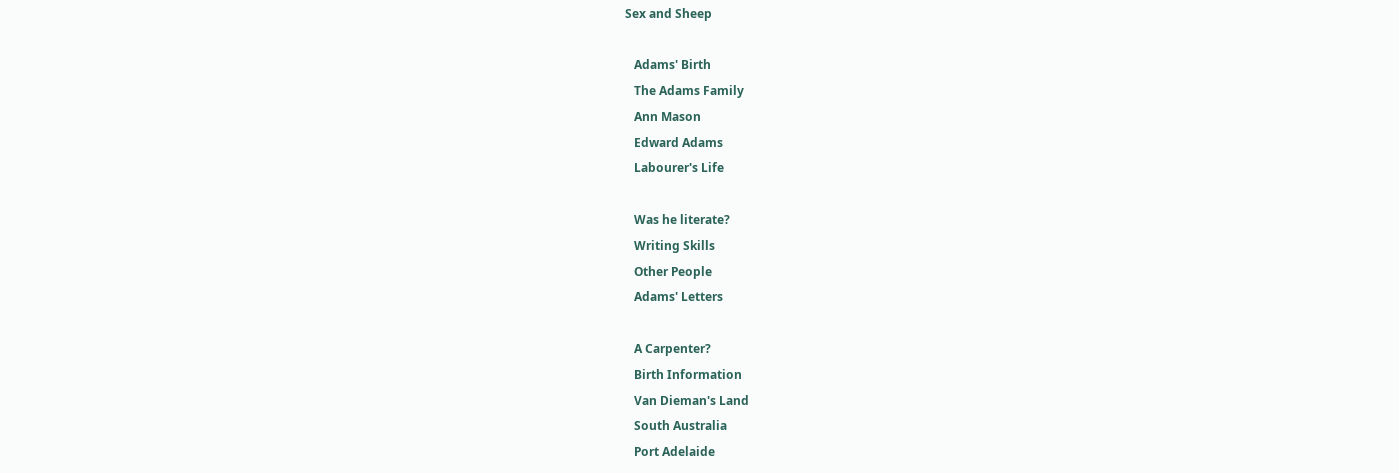Sex and Sheep

   Adams' Birth
   The Adams Family
   Ann Mason
   Edward Adams
   Labourer's Life

   Was he literate?
   Writing Skills
   Other People
   Adams' Letters

   A Carpenter?
   Birth Information
   Van Dieman's Land
   South Australia
   Port Adelaide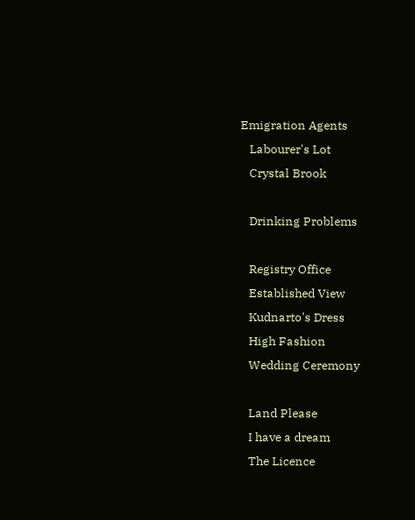Emigration Agents
   Labourer's Lot
   Crystal Brook

   Drinking Problems

   Registry Office
   Established View
   Kudnarto's Dress
   High Fashion
   Wedding Ceremony

   Land Please
   I have a dream
   The Licence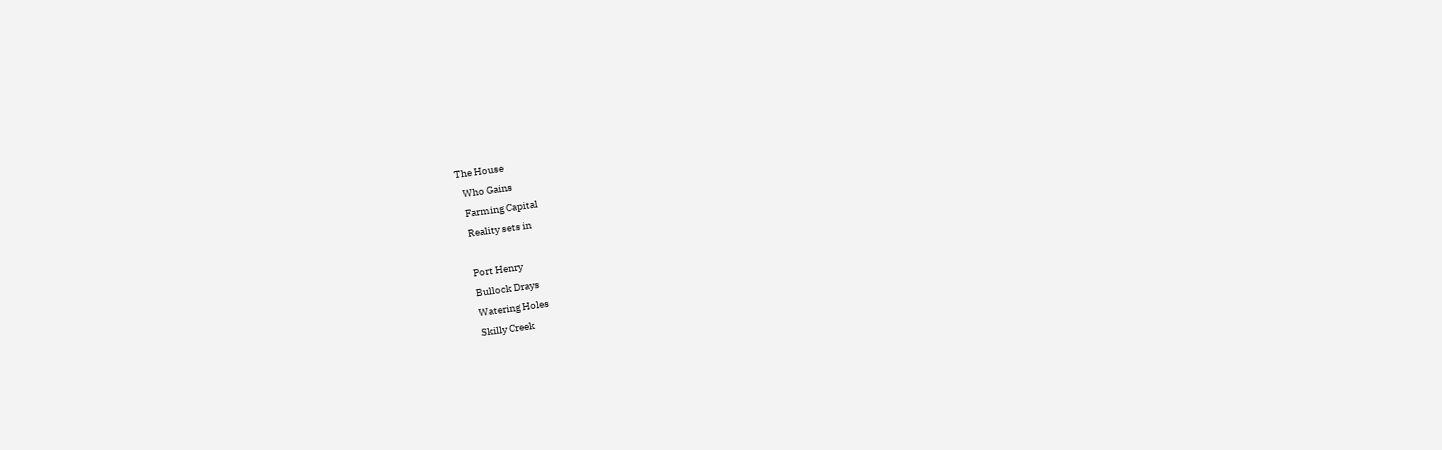The House
   Who Gains
   Farming Capital
   Reality sets in

   Port Henry
   Bullock Drays
   Watering Holes
   Skilly Creek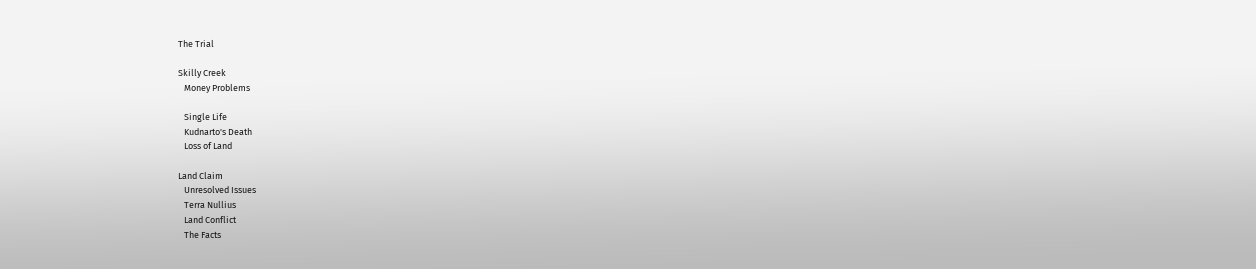The Trial

Skilly Creek
   Money Problems

   Single Life
   Kudnarto's Death
   Loss of Land

Land Claim
   Unresolved Issues
   Terra Nullius
   Land Conflict
   The Facts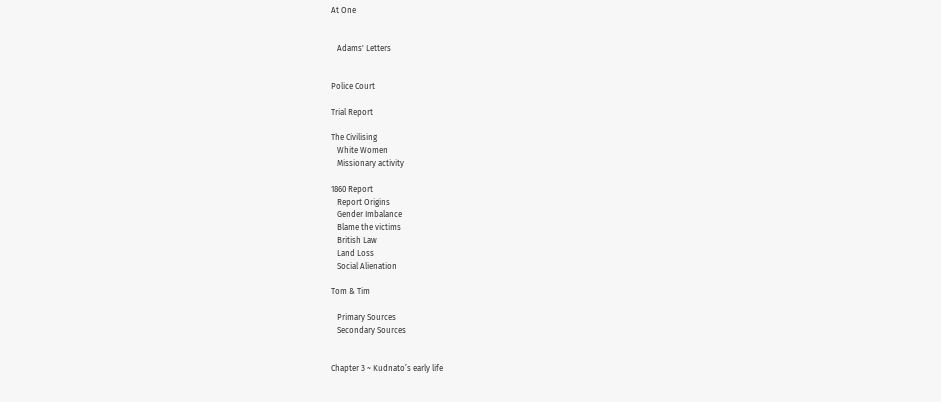At One


   Adams' Letters


Police Court

Trial Report

The Civilising
   White Women
   Missionary activity

1860 Report
   Report Origins
   Gender Imbalance
   Blame the victims
   British Law
   Land Loss
   Social Alienation

Tom & Tim

   Primary Sources
   Secondary Sources


Chapter 3 ~ Kudnato’s early life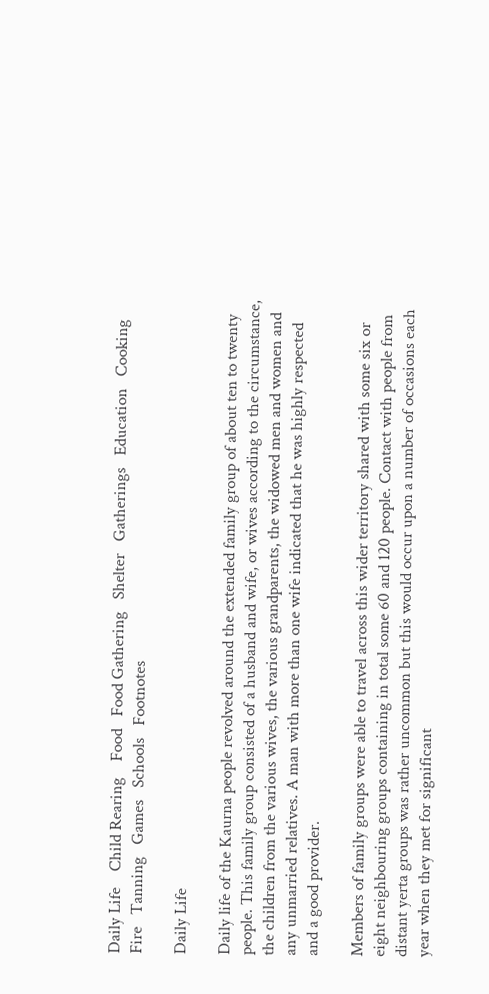Daily Life    Child Rearing    Food   Food Gathering   Shelter   Gatherings   Education   Cooking   Fire   Tanning   Games   Schools   Footnotes

Daily Life

Daily life of the Kaurna people revolved around the extended family group of about ten to twenty people. This family group consisted of a husband and wife, or wives according to the circumstance, the children from the various wives, the various grandparents, the widowed men and women and any unmarried relatives. A man with more than one wife indicated that he was highly respected and a good provider.

Members of family groups were able to travel across this wider territory shared with some six or eight neighbouring groups containing in total some 60 and 120 people. Contact with people from distant yerta groups was rather uncommon but this would occur upon a number of occasions each year when they met for significant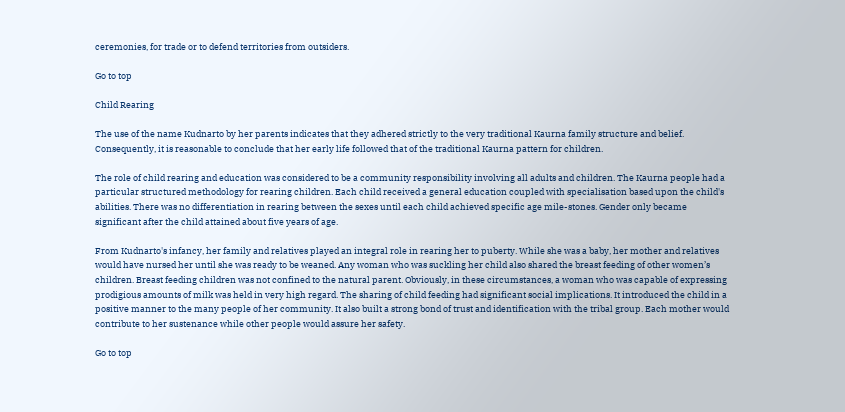ceremonies, for trade or to defend territories from outsiders.

Go to top

Child Rearing

The use of the name Kudnarto by her parents indicates that they adhered strictly to the very traditional Kaurna family structure and belief. Consequently, it is reasonable to conclude that her early life followed that of the traditional Kaurna pattern for children.

The role of child rearing and education was considered to be a community responsibility involving all adults and children. The Kaurna people had a particular structured methodology for rearing children. Each child received a general education coupled with specialisation based upon the child's abilities. There was no differentiation in rearing between the sexes until each child achieved specific age mile-stones. Gender only became significant after the child attained about five years of age.

From Kudnarto's infancy, her family and relatives played an integral role in rearing her to puberty. While she was a baby, her mother and relatives would have nursed her until she was ready to be weaned. Any woman who was suckling her child also shared the breast feeding of other women’s children. Breast feeding children was not confined to the natural parent. Obviously, in these circumstances, a woman who was capable of expressing prodigious amounts of milk was held in very high regard. The sharing of child feeding had significant social implications. It introduced the child in a positive manner to the many people of her community. It also built a strong bond of trust and identification with the tribal group. Each mother would contribute to her sustenance while other people would assure her safety.

Go to top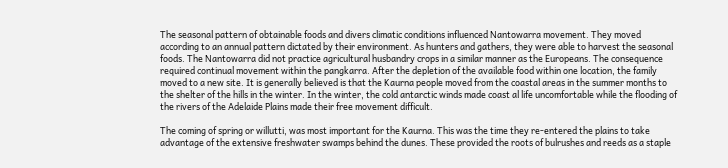The seasonal pattern of obtainable foods and divers climatic conditions influenced Nantowarra movement. They moved according to an annual pattern dictated by their environment. As hunters and gathers, they were able to harvest the seasonal foods. The Nantowarra did not practice agricultural husbandry crops in a similar manner as the Europeans. The consequence required continual movement within the pangkarra. After the depletion of the available food within one location, the family moved to a new site. It is generally believed is that the Kaurna people moved from the coastal areas in the summer months to the shelter of the hills in the winter. In the winter, the cold antarctic winds made coast al life uncomfortable while the flooding of the rivers of the Adelaide Plains made their free movement difficult.

The coming of spring or willutti, was most important for the Kaurna. This was the time they re-entered the plains to take advantage of the extensive freshwater swamps behind the dunes. These provided the roots of bulrushes and reeds as a staple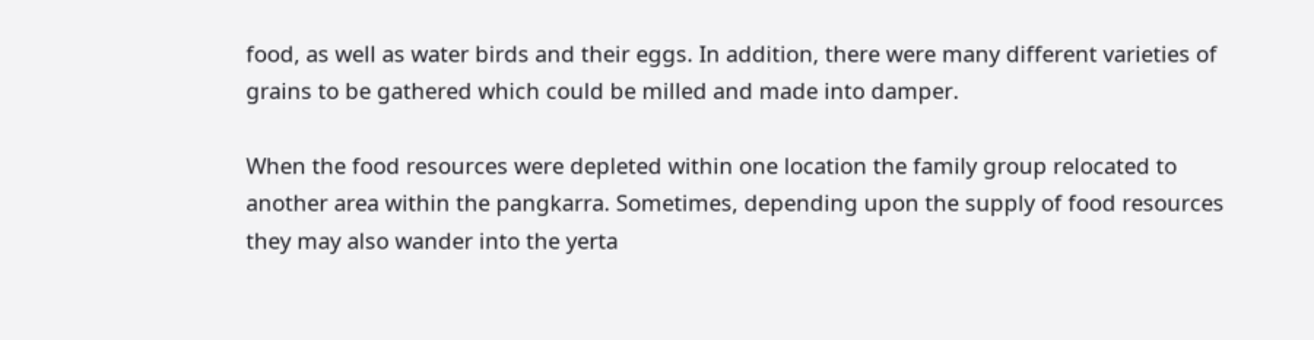food, as well as water birds and their eggs. In addition, there were many different varieties of grains to be gathered which could be milled and made into damper.

When the food resources were depleted within one location the family group relocated to another area within the pangkarra. Sometimes, depending upon the supply of food resources they may also wander into the yerta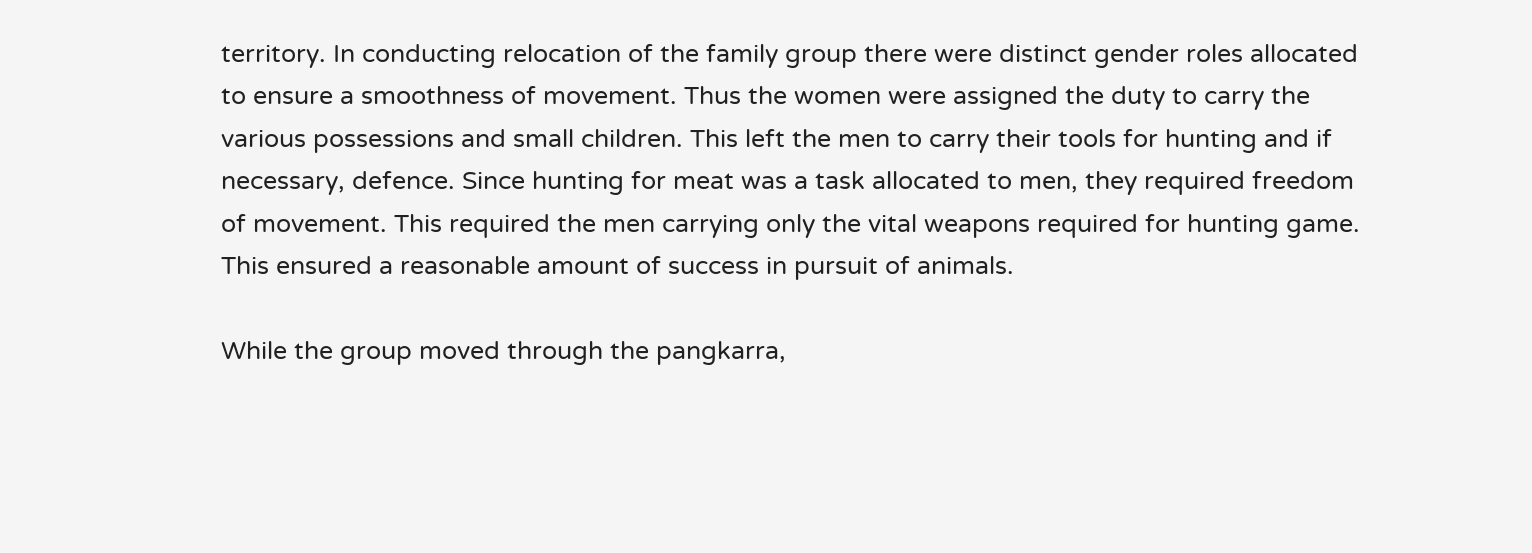territory. In conducting relocation of the family group there were distinct gender roles allocated to ensure a smoothness of movement. Thus the women were assigned the duty to carry the various possessions and small children. This left the men to carry their tools for hunting and if necessary, defence. Since hunting for meat was a task allocated to men, they required freedom of movement. This required the men carrying only the vital weapons required for hunting game. This ensured a reasonable amount of success in pursuit of animals.

While the group moved through the pangkarra,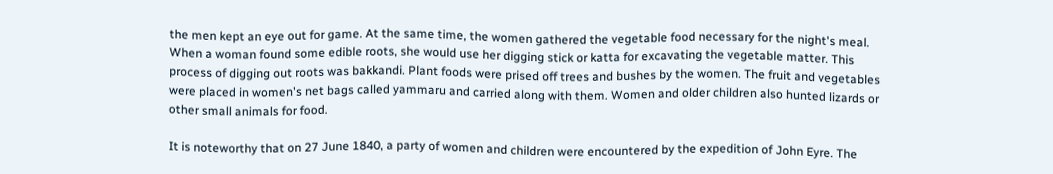the men kept an eye out for game. At the same time, the women gathered the vegetable food necessary for the night's meal. When a woman found some edible roots, she would use her digging stick or katta for excavating the vegetable matter. This process of digging out roots was bakkandi. Plant foods were prised off trees and bushes by the women. The fruit and vegetables were placed in women's net bags called yammaru and carried along with them. Women and older children also hunted lizards or other small animals for food.

It is noteworthy that on 27 June 1840, a party of women and children were encountered by the expedition of John Eyre. The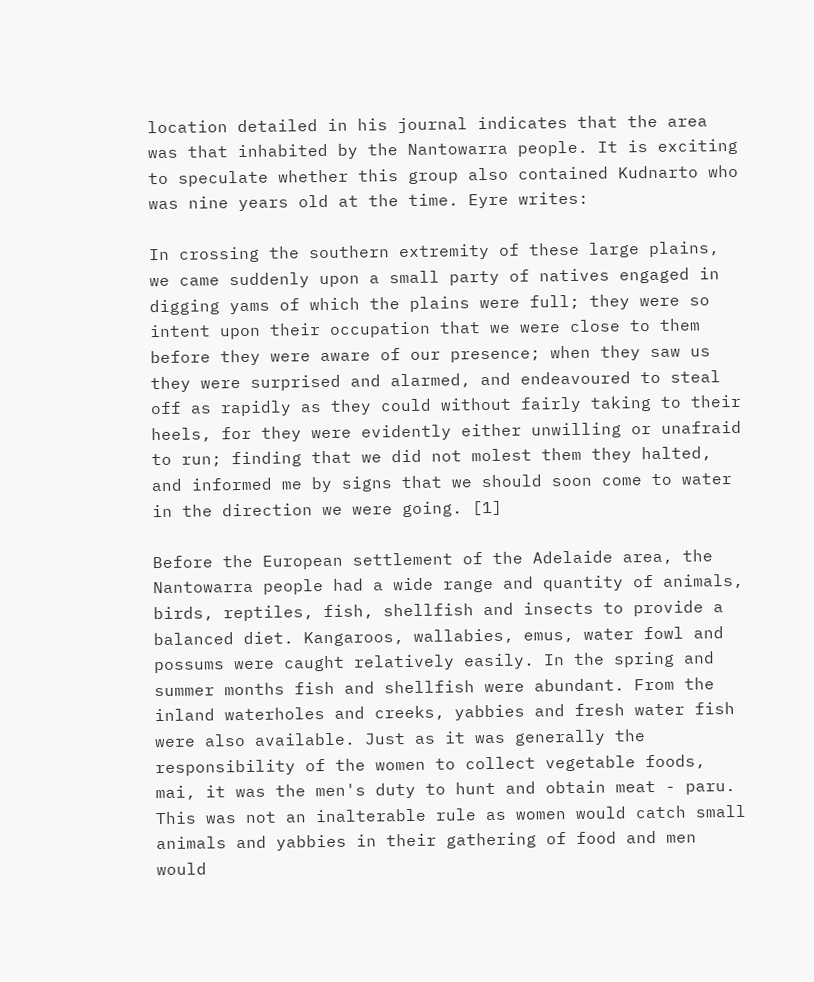location detailed in his journal indicates that the area was that inhabited by the Nantowarra people. It is exciting to speculate whether this group also contained Kudnarto who was nine years old at the time. Eyre writes:

In crossing the southern extremity of these large plains, we came suddenly upon a small party of natives engaged in digging yams of which the plains were full; they were so intent upon their occupation that we were close to them before they were aware of our presence; when they saw us they were surprised and alarmed, and endeavoured to steal off as rapidly as they could without fairly taking to their heels, for they were evidently either unwilling or unafraid to run; finding that we did not molest them they halted, and informed me by signs that we should soon come to water in the direction we were going. [1]

Before the European settlement of the Adelaide area, the Nantowarra people had a wide range and quantity of animals, birds, reptiles, fish, shellfish and insects to provide a balanced diet. Kangaroos, wallabies, emus, water fowl and possums were caught relatively easily. In the spring and summer months fish and shellfish were abundant. From the inland waterholes and creeks, yabbies and fresh water fish were also available. Just as it was generally the responsibility of the women to collect vegetable foods, mai, it was the men's duty to hunt and obtain meat - paru. This was not an inalterable rule as women would catch small animals and yabbies in their gathering of food and men would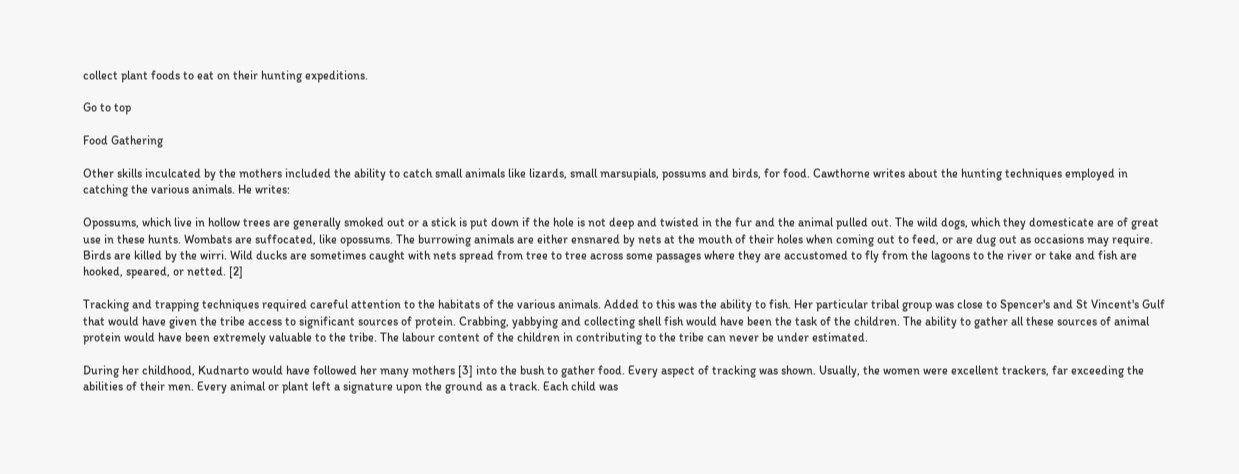collect plant foods to eat on their hunting expeditions.

Go to top

Food Gathering

Other skills inculcated by the mothers included the ability to catch small animals like lizards, small marsupials, possums and birds, for food. Cawthorne writes about the hunting techniques employed in catching the various animals. He writes:

Opossums, which live in hollow trees are generally smoked out or a stick is put down if the hole is not deep and twisted in the fur and the animal pulled out. The wild dogs, which they domesticate are of great use in these hunts. Wombats are suffocated, like opossums. The burrowing animals are either ensnared by nets at the mouth of their holes when coming out to feed, or are dug out as occasions may require. Birds are killed by the wirri. Wild ducks are sometimes caught with nets spread from tree to tree across some passages where they are accustomed to fly from the lagoons to the river or take and fish are hooked, speared, or netted. [2]

Tracking and trapping techniques required careful attention to the habitats of the various animals. Added to this was the ability to fish. Her particular tribal group was close to Spencer's and St Vincent's Gulf that would have given the tribe access to significant sources of protein. Crabbing, yabbying and collecting shell fish would have been the task of the children. The ability to gather all these sources of animal protein would have been extremely valuable to the tribe. The labour content of the children in contributing to the tribe can never be under estimated.

During her childhood, Kudnarto would have followed her many mothers [3] into the bush to gather food. Every aspect of tracking was shown. Usually, the women were excellent trackers, far exceeding the abilities of their men. Every animal or plant left a signature upon the ground as a track. Each child was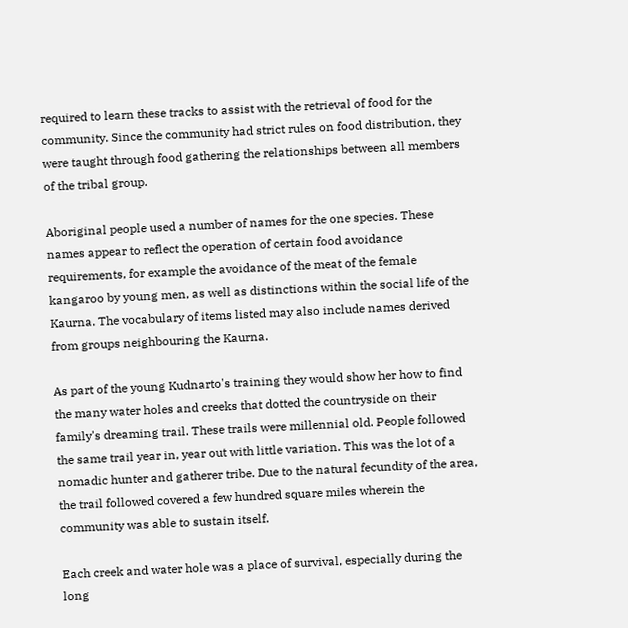required to learn these tracks to assist with the retrieval of food for the community. Since the community had strict rules on food distribution, they were taught through food gathering the relationships between all members of the tribal group.

Aboriginal people used a number of names for the one species. These names appear to reflect the operation of certain food avoidance requirements, for example the avoidance of the meat of the female kangaroo by young men, as well as distinctions within the social life of the Kaurna. The vocabulary of items listed may also include names derived from groups neighbouring the Kaurna.

As part of the young Kudnarto's training they would show her how to find the many water holes and creeks that dotted the countryside on their family's dreaming trail. These trails were millennial old. People followed the same trail year in, year out with little variation. This was the lot of a nomadic hunter and gatherer tribe. Due to the natural fecundity of the area, the trail followed covered a few hundred square miles wherein the community was able to sustain itself.

Each creek and water hole was a place of survival, especially during the long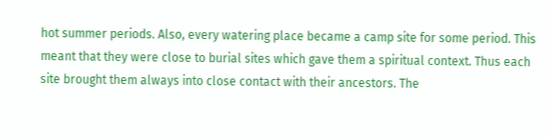hot summer periods. Also, every watering place became a camp site for some period. This meant that they were close to burial sites which gave them a spiritual context. Thus each site brought them always into close contact with their ancestors. The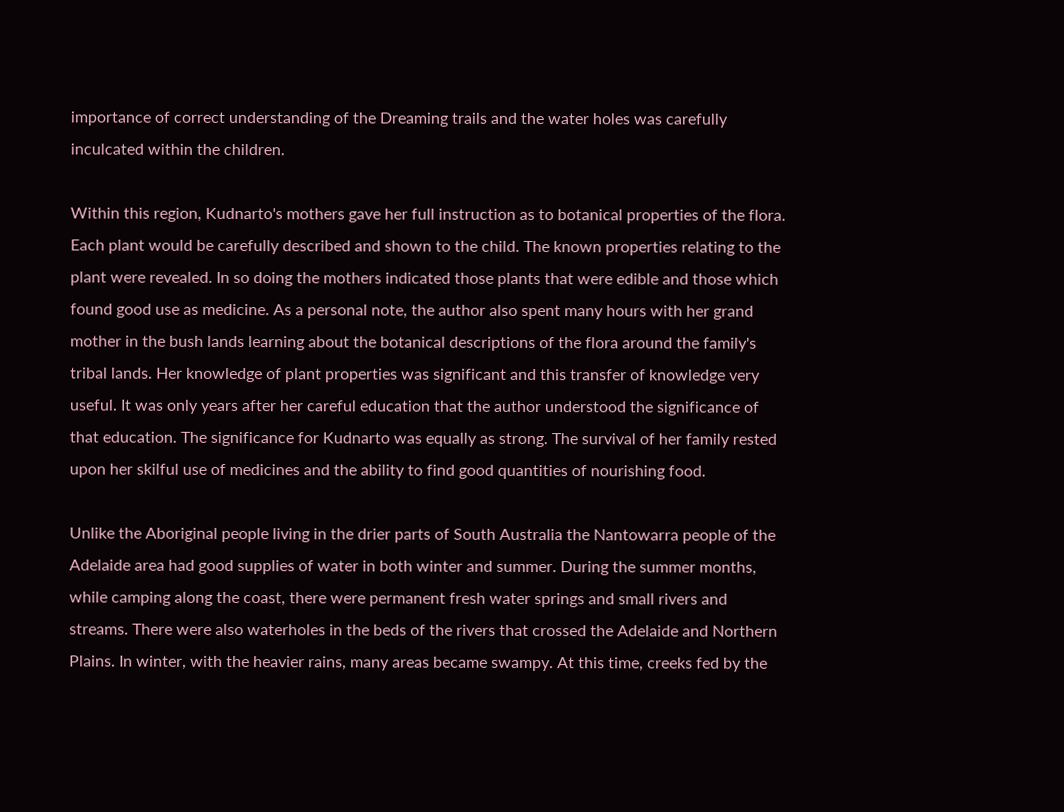importance of correct understanding of the Dreaming trails and the water holes was carefully inculcated within the children.

Within this region, Kudnarto's mothers gave her full instruction as to botanical properties of the flora. Each plant would be carefully described and shown to the child. The known properties relating to the plant were revealed. In so doing the mothers indicated those plants that were edible and those which found good use as medicine. As a personal note, the author also spent many hours with her grand mother in the bush lands learning about the botanical descriptions of the flora around the family's tribal lands. Her knowledge of plant properties was significant and this transfer of knowledge very useful. It was only years after her careful education that the author understood the significance of that education. The significance for Kudnarto was equally as strong. The survival of her family rested upon her skilful use of medicines and the ability to find good quantities of nourishing food.

Unlike the Aboriginal people living in the drier parts of South Australia the Nantowarra people of the Adelaide area had good supplies of water in both winter and summer. During the summer months, while camping along the coast, there were permanent fresh water springs and small rivers and streams. There were also waterholes in the beds of the rivers that crossed the Adelaide and Northern Plains. In winter, with the heavier rains, many areas became swampy. At this time, creeks fed by the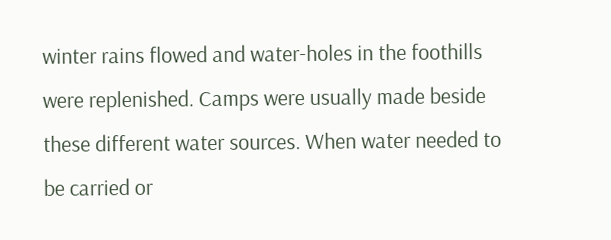winter rains flowed and water-holes in the foothills were replenished. Camps were usually made beside these different water sources. When water needed to be carried or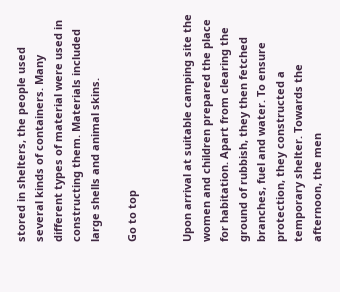stored in shelters, the people used several kinds of containers. Many different types of material were used in constructing them. Materials included large shells and animal skins.

Go to top


Upon arrival at suitable camping site the women and children prepared the place for habitation. Apart from clearing the ground of rubbish, they then fetched branches, fuel and water. To ensure protection, they constructed a temporary shelter. Towards the afternoon, the men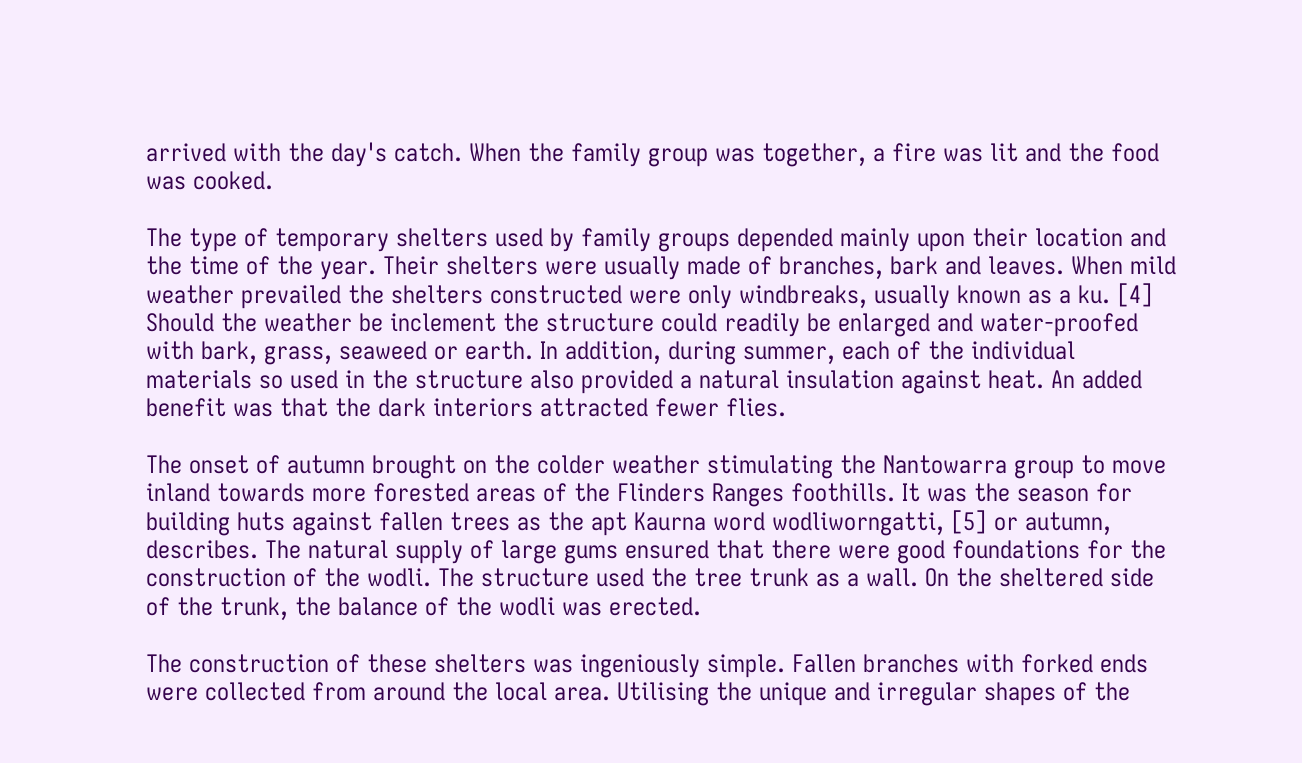arrived with the day's catch. When the family group was together, a fire was lit and the food was cooked.

The type of temporary shelters used by family groups depended mainly upon their location and the time of the year. Their shelters were usually made of branches, bark and leaves. When mild weather prevailed the shelters constructed were only windbreaks, usually known as a ku. [4] Should the weather be inclement the structure could readily be enlarged and water-proofed with bark, grass, seaweed or earth. In addition, during summer, each of the individual materials so used in the structure also provided a natural insulation against heat. An added benefit was that the dark interiors attracted fewer flies.

The onset of autumn brought on the colder weather stimulating the Nantowarra group to move inland towards more forested areas of the Flinders Ranges foothills. It was the season for building huts against fallen trees as the apt Kaurna word wodliworngatti, [5] or autumn, describes. The natural supply of large gums ensured that there were good foundations for the construction of the wodli. The structure used the tree trunk as a wall. On the sheltered side of the trunk, the balance of the wodli was erected.

The construction of these shelters was ingeniously simple. Fallen branches with forked ends were collected from around the local area. Utilising the unique and irregular shapes of the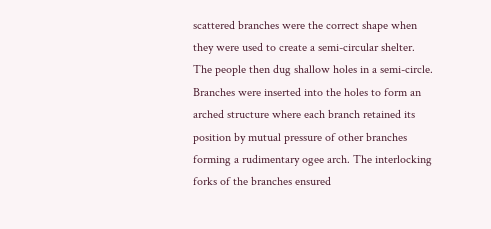scattered branches were the correct shape when they were used to create a semi-circular shelter. The people then dug shallow holes in a semi-circle. Branches were inserted into the holes to form an arched structure where each branch retained its position by mutual pressure of other branches forming a rudimentary ogee arch. The interlocking forks of the branches ensured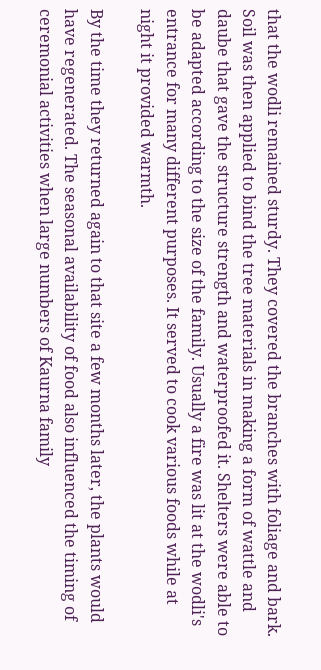that the wodli remained sturdy. They covered the branches with foliage and bark. Soil was then applied to bind the tree materials in making a form of wattle and daube that gave the structure strength and waterproofed it. Shelters were able to be adapted according to the size of the family. Usually a fire was lit at the wodli's entrance for many different purposes. It served to cook various foods while at night it provided warmth.

By the time they returned again to that site a few months later, the plants would have regenerated. The seasonal availability of food also influenced the timing of ceremonial activities when large numbers of Kaurna family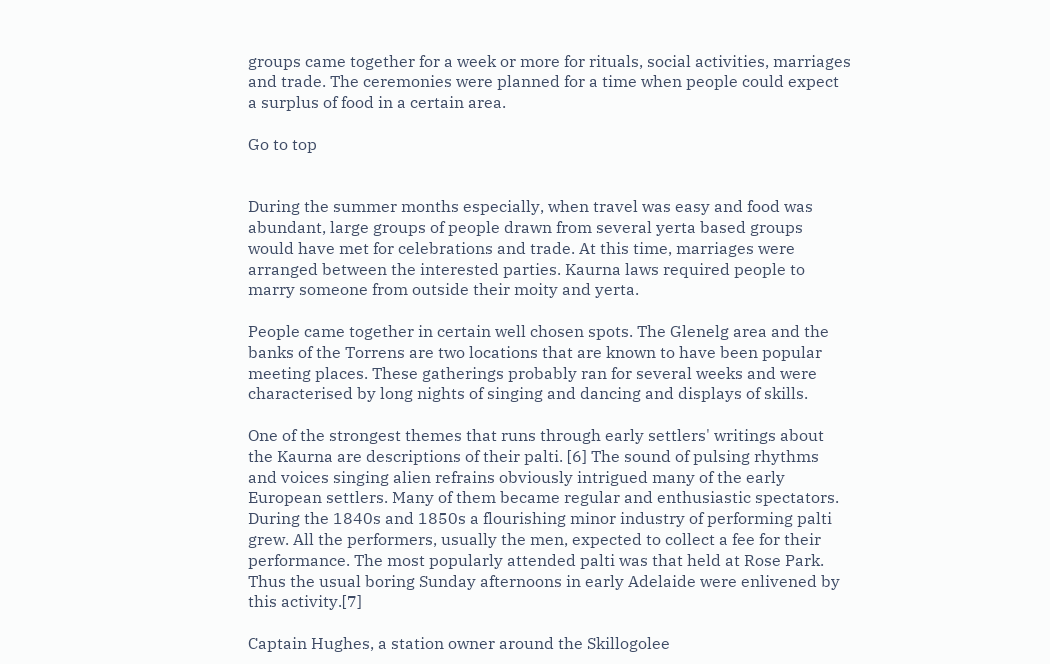groups came together for a week or more for rituals, social activities, marriages and trade. The ceremonies were planned for a time when people could expect a surplus of food in a certain area.

Go to top


During the summer months especially, when travel was easy and food was abundant, large groups of people drawn from several yerta based groups would have met for celebrations and trade. At this time, marriages were arranged between the interested parties. Kaurna laws required people to marry someone from outside their moity and yerta.

People came together in certain well chosen spots. The Glenelg area and the banks of the Torrens are two locations that are known to have been popular meeting places. These gatherings probably ran for several weeks and were characterised by long nights of singing and dancing and displays of skills.

One of the strongest themes that runs through early settlers' writings about the Kaurna are descriptions of their palti. [6] The sound of pulsing rhythms and voices singing alien refrains obviously intrigued many of the early European settlers. Many of them became regular and enthusiastic spectators. During the 1840s and 1850s a flourishing minor industry of performing palti grew. All the performers, usually the men, expected to collect a fee for their performance. The most popularly attended palti was that held at Rose Park. Thus the usual boring Sunday afternoons in early Adelaide were enlivened by this activity.[7]

Captain Hughes, a station owner around the Skillogolee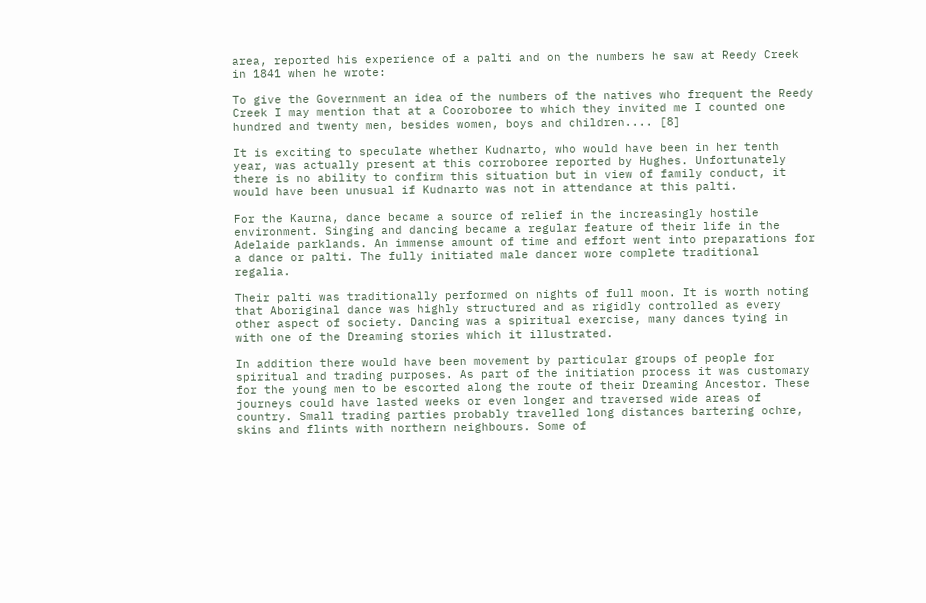area, reported his experience of a palti and on the numbers he saw at Reedy Creek in 1841 when he wrote:

To give the Government an idea of the numbers of the natives who frequent the Reedy Creek I may mention that at a Cooroboree to which they invited me I counted one hundred and twenty men, besides women, boys and children.... [8]

It is exciting to speculate whether Kudnarto, who would have been in her tenth year, was actually present at this corroboree reported by Hughes. Unfortunately there is no ability to confirm this situation but in view of family conduct, it would have been unusual if Kudnarto was not in attendance at this palti.

For the Kaurna, dance became a source of relief in the increasingly hostile environment. Singing and dancing became a regular feature of their life in the Adelaide parklands. An immense amount of time and effort went into preparations for a dance or palti. The fully initiated male dancer wore complete traditional regalia.

Their palti was traditionally performed on nights of full moon. It is worth noting that Aboriginal dance was highly structured and as rigidly controlled as every other aspect of society. Dancing was a spiritual exercise, many dances tying in with one of the Dreaming stories which it illustrated.

In addition there would have been movement by particular groups of people for spiritual and trading purposes. As part of the initiation process it was customary for the young men to be escorted along the route of their Dreaming Ancestor. These journeys could have lasted weeks or even longer and traversed wide areas of country. Small trading parties probably travelled long distances bartering ochre, skins and flints with northern neighbours. Some of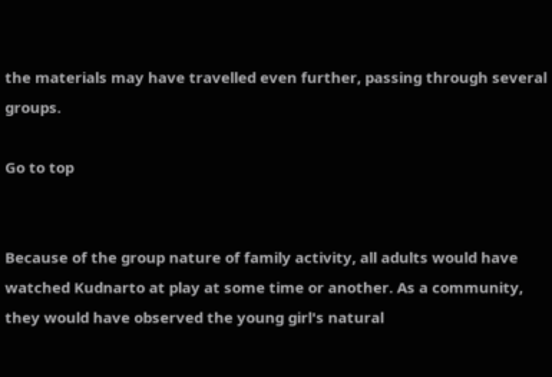the materials may have travelled even further, passing through several groups.

Go to top


Because of the group nature of family activity, all adults would have watched Kudnarto at play at some time or another. As a community, they would have observed the young girl's natural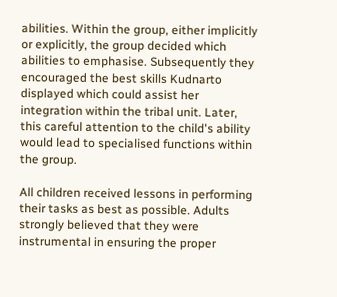abilities. Within the group, either implicitly or explicitly, the group decided which abilities to emphasise. Subsequently they encouraged the best skills Kudnarto displayed which could assist her integration within the tribal unit. Later, this careful attention to the child's ability would lead to specialised functions within the group.

All children received lessons in performing their tasks as best as possible. Adults strongly believed that they were instrumental in ensuring the proper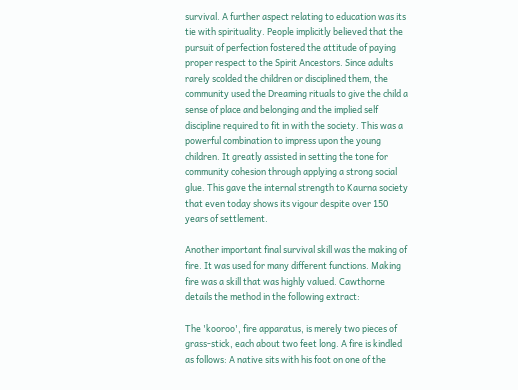survival. A further aspect relating to education was its tie with spirituality. People implicitly believed that the pursuit of perfection fostered the attitude of paying proper respect to the Spirit Ancestors. Since adults rarely scolded the children or disciplined them, the community used the Dreaming rituals to give the child a sense of place and belonging and the implied self discipline required to fit in with the society. This was a powerful combination to impress upon the young children. It greatly assisted in setting the tone for community cohesion through applying a strong social glue. This gave the internal strength to Kaurna society that even today shows its vigour despite over 150 years of settlement.

Another important final survival skill was the making of fire. It was used for many different functions. Making fire was a skill that was highly valued. Cawthorne details the method in the following extract:

The 'kooroo', fire apparatus, is merely two pieces of grass-stick, each about two feet long. A fire is kindled as follows: A native sits with his foot on one of the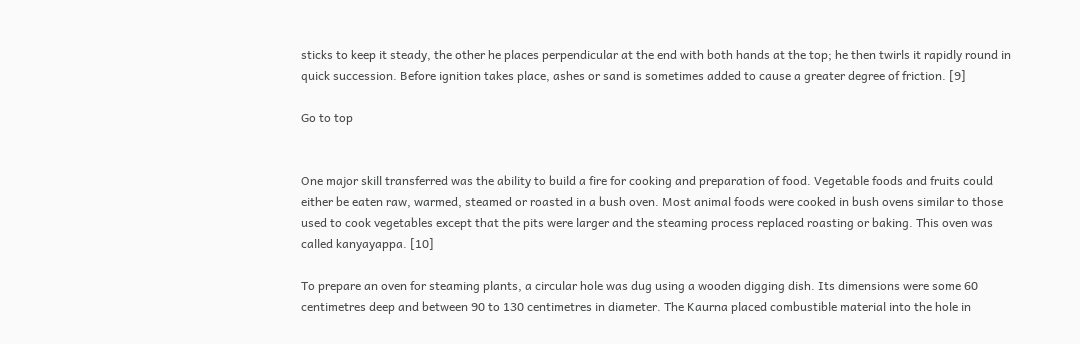sticks to keep it steady, the other he places perpendicular at the end with both hands at the top; he then twirls it rapidly round in quick succession. Before ignition takes place, ashes or sand is sometimes added to cause a greater degree of friction. [9]

Go to top


One major skill transferred was the ability to build a fire for cooking and preparation of food. Vegetable foods and fruits could either be eaten raw, warmed, steamed or roasted in a bush oven. Most animal foods were cooked in bush ovens similar to those used to cook vegetables except that the pits were larger and the steaming process replaced roasting or baking. This oven was called kanyayappa. [10]

To prepare an oven for steaming plants, a circular hole was dug using a wooden digging dish. Its dimensions were some 60 centimetres deep and between 90 to 130 centimetres in diameter. The Kaurna placed combustible material into the hole in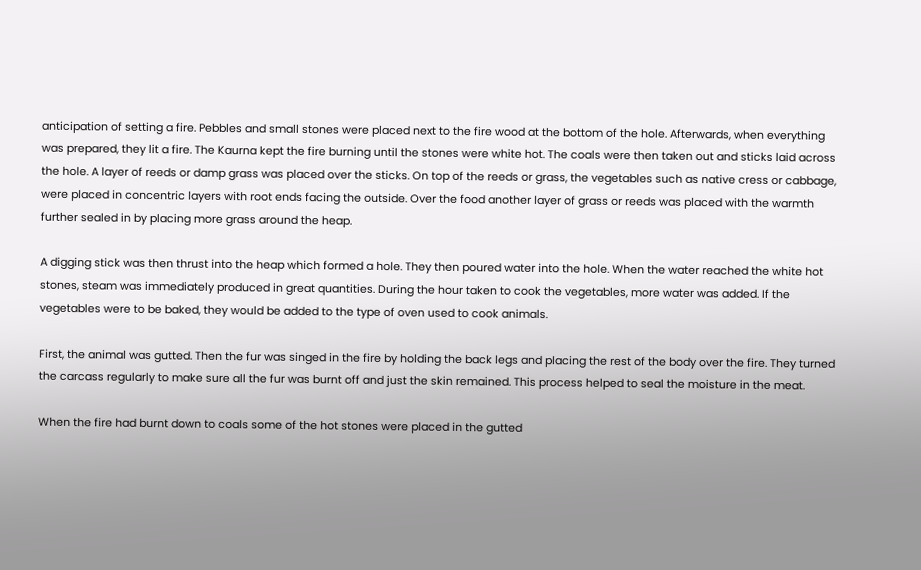anticipation of setting a fire. Pebbles and small stones were placed next to the fire wood at the bottom of the hole. Afterwards, when everything was prepared, they lit a fire. The Kaurna kept the fire burning until the stones were white hot. The coals were then taken out and sticks laid across the hole. A layer of reeds or damp grass was placed over the sticks. On top of the reeds or grass, the vegetables such as native cress or cabbage, were placed in concentric layers with root ends facing the outside. Over the food another layer of grass or reeds was placed with the warmth further sealed in by placing more grass around the heap.

A digging stick was then thrust into the heap which formed a hole. They then poured water into the hole. When the water reached the white hot stones, steam was immediately produced in great quantities. During the hour taken to cook the vegetables, more water was added. If the vegetables were to be baked, they would be added to the type of oven used to cook animals.

First, the animal was gutted. Then the fur was singed in the fire by holding the back legs and placing the rest of the body over the fire. They turned the carcass regularly to make sure all the fur was burnt off and just the skin remained. This process helped to seal the moisture in the meat.

When the fire had burnt down to coals some of the hot stones were placed in the gutted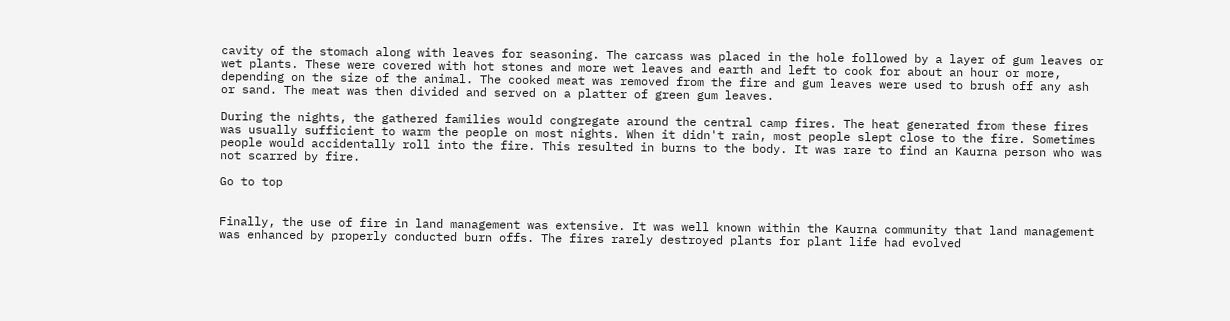cavity of the stomach along with leaves for seasoning. The carcass was placed in the hole followed by a layer of gum leaves or wet plants. These were covered with hot stones and more wet leaves and earth and left to cook for about an hour or more, depending on the size of the animal. The cooked meat was removed from the fire and gum leaves were used to brush off any ash or sand. The meat was then divided and served on a platter of green gum leaves.

During the nights, the gathered families would congregate around the central camp fires. The heat generated from these fires was usually sufficient to warm the people on most nights. When it didn't rain, most people slept close to the fire. Sometimes people would accidentally roll into the fire. This resulted in burns to the body. It was rare to find an Kaurna person who was not scarred by fire.

Go to top


Finally, the use of fire in land management was extensive. It was well known within the Kaurna community that land management was enhanced by properly conducted burn offs. The fires rarely destroyed plants for plant life had evolved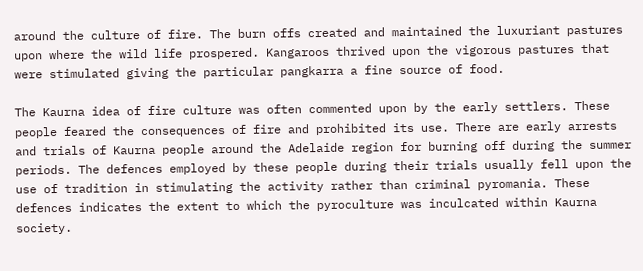around the culture of fire. The burn offs created and maintained the luxuriant pastures upon where the wild life prospered. Kangaroos thrived upon the vigorous pastures that were stimulated giving the particular pangkarra a fine source of food.

The Kaurna idea of fire culture was often commented upon by the early settlers. These people feared the consequences of fire and prohibited its use. There are early arrests and trials of Kaurna people around the Adelaide region for burning off during the summer periods. The defences employed by these people during their trials usually fell upon the use of tradition in stimulating the activity rather than criminal pyromania. These defences indicates the extent to which the pyroculture was inculcated within Kaurna society.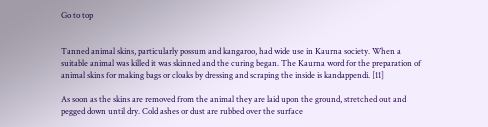Go to top


Tanned animal skins, particularly possum and kangaroo, had wide use in Kaurna society. When a suitable animal was killed it was skinned and the curing began. The Kaurna word for the preparation of animal skins for making bags or cloaks by dressing and scraping the inside is kandappendi. [11]

As soon as the skins are removed from the animal they are laid upon the ground, stretched out and pegged down until dry. Cold ashes or dust are rubbed over the surface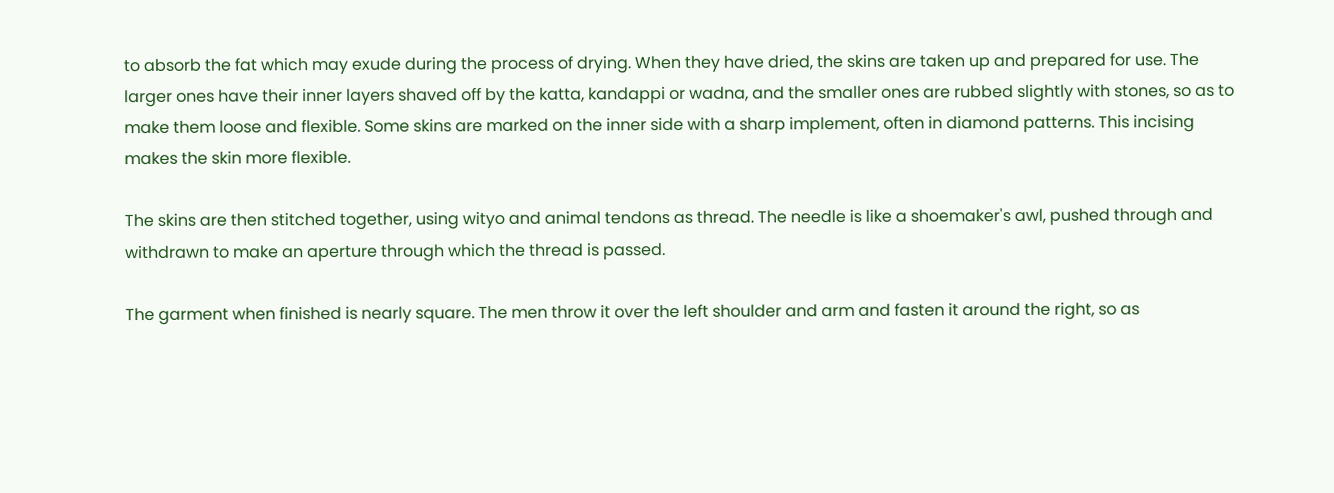to absorb the fat which may exude during the process of drying. When they have dried, the skins are taken up and prepared for use. The larger ones have their inner layers shaved off by the katta, kandappi or wadna, and the smaller ones are rubbed slightly with stones, so as to make them loose and flexible. Some skins are marked on the inner side with a sharp implement, often in diamond patterns. This incising makes the skin more flexible.

The skins are then stitched together, using wityo and animal tendons as thread. The needle is like a shoemaker's awl, pushed through and withdrawn to make an aperture through which the thread is passed.

The garment when finished is nearly square. The men throw it over the left shoulder and arm and fasten it around the right, so as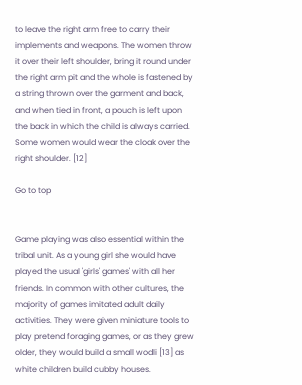to leave the right arm free to carry their implements and weapons. The women throw it over their left shoulder, bring it round under the right arm pit and the whole is fastened by a string thrown over the garment and back, and when tied in front, a pouch is left upon the back in which the child is always carried. Some women would wear the cloak over the right shoulder. [12]

Go to top


Game playing was also essential within the tribal unit. As a young girl she would have played the usual 'girls' games' with all her friends. In common with other cultures, the majority of games imitated adult daily activities. They were given miniature tools to play pretend foraging games, or as they grew older, they would build a small wodli [13] as white children build cubby houses.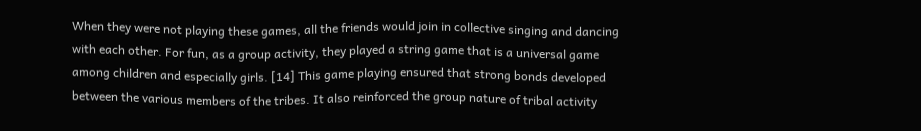When they were not playing these games, all the friends would join in collective singing and dancing with each other. For fun, as a group activity, they played a string game that is a universal game among children and especially girls. [14] This game playing ensured that strong bonds developed between the various members of the tribes. It also reinforced the group nature of tribal activity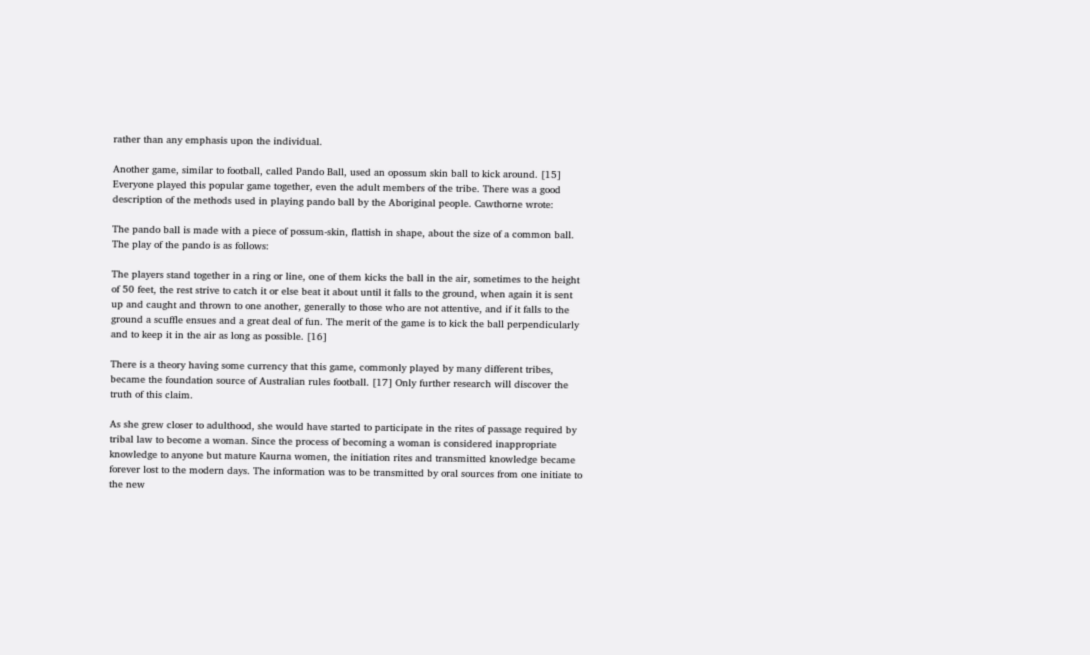rather than any emphasis upon the individual.

Another game, similar to football, called Pando Ball, used an opossum skin ball to kick around. [15] Everyone played this popular game together, even the adult members of the tribe. There was a good description of the methods used in playing pando ball by the Aboriginal people. Cawthorne wrote:

The pando ball is made with a piece of possum-skin, flattish in shape, about the size of a common ball. The play of the pando is as follows:

The players stand together in a ring or line, one of them kicks the ball in the air, sometimes to the height of 50 feet, the rest strive to catch it or else beat it about until it falls to the ground, when again it is sent up and caught and thrown to one another, generally to those who are not attentive, and if it falls to the ground a scuffle ensues and a great deal of fun. The merit of the game is to kick the ball perpendicularly and to keep it in the air as long as possible. [16]

There is a theory having some currency that this game, commonly played by many different tribes, became the foundation source of Australian rules football. [17] Only further research will discover the truth of this claim.

As she grew closer to adulthood, she would have started to participate in the rites of passage required by tribal law to become a woman. Since the process of becoming a woman is considered inappropriate knowledge to anyone but mature Kaurna women, the initiation rites and transmitted knowledge became forever lost to the modern days. The information was to be transmitted by oral sources from one initiate to the new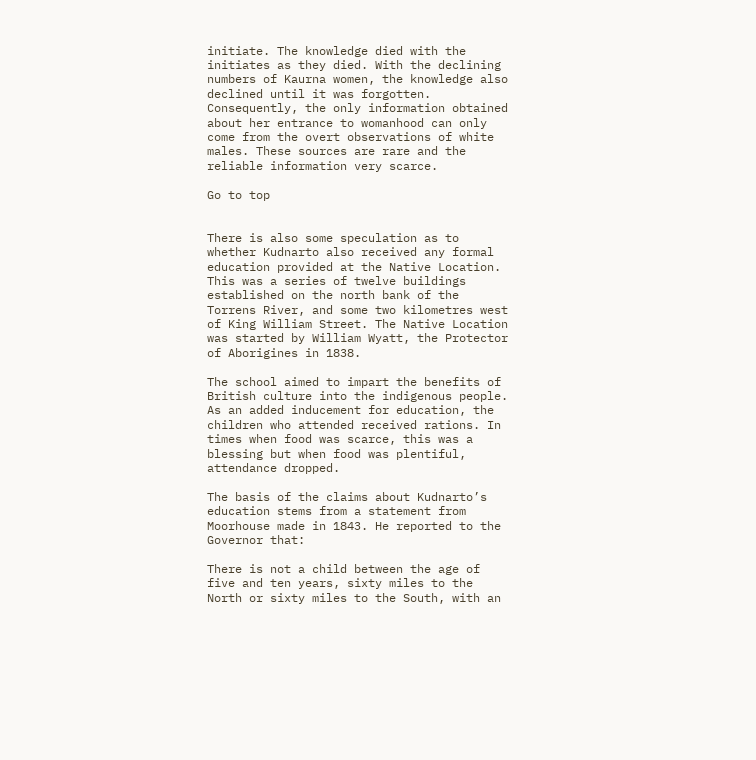initiate. The knowledge died with the initiates as they died. With the declining numbers of Kaurna women, the knowledge also declined until it was forgotten. Consequently, the only information obtained about her entrance to womanhood can only come from the overt observations of white males. These sources are rare and the reliable information very scarce.

Go to top


There is also some speculation as to whether Kudnarto also received any formal education provided at the Native Location. This was a series of twelve buildings established on the north bank of the Torrens River, and some two kilometres west of King William Street. The Native Location was started by William Wyatt, the Protector of Aborigines in 1838.

The school aimed to impart the benefits of British culture into the indigenous people. As an added inducement for education, the children who attended received rations. In times when food was scarce, this was a blessing but when food was plentiful, attendance dropped.

The basis of the claims about Kudnarto’s education stems from a statement from Moorhouse made in 1843. He reported to the Governor that:

There is not a child between the age of five and ten years, sixty miles to the North or sixty miles to the South, with an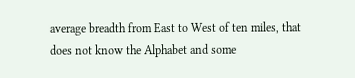average breadth from East to West of ten miles, that does not know the Alphabet and some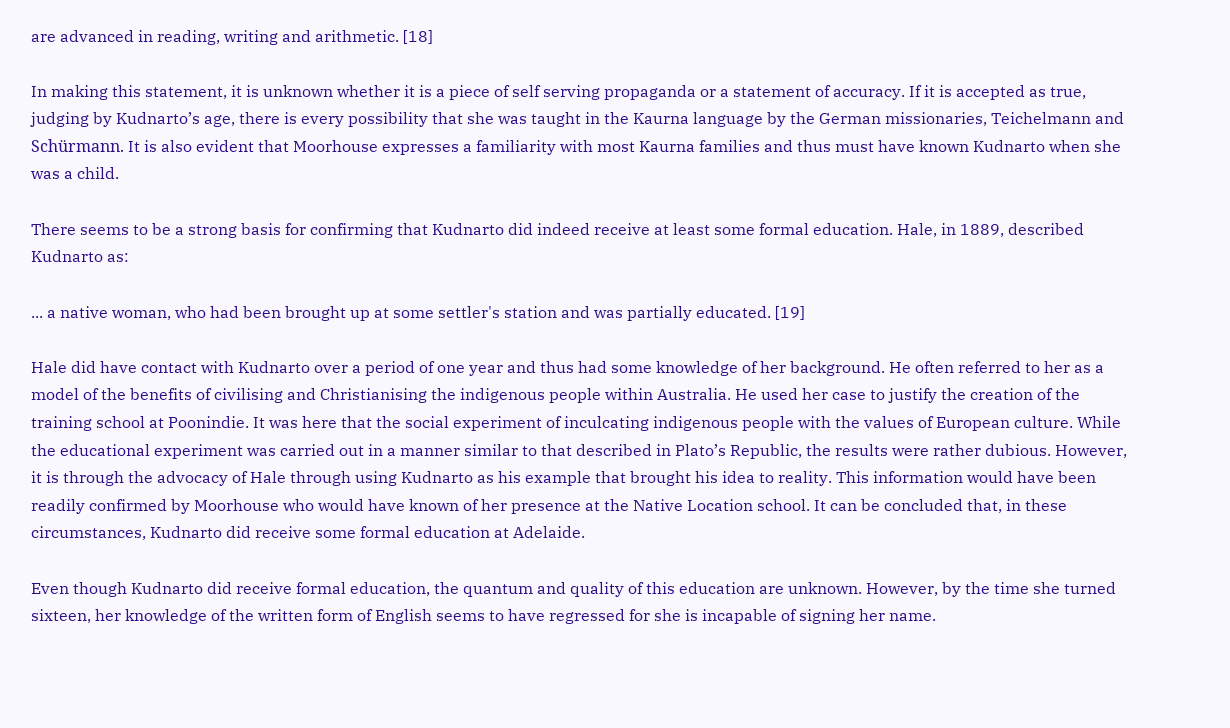are advanced in reading, writing and arithmetic. [18]

In making this statement, it is unknown whether it is a piece of self serving propaganda or a statement of accuracy. If it is accepted as true, judging by Kudnarto’s age, there is every possibility that she was taught in the Kaurna language by the German missionaries, Teichelmann and Schürmann. It is also evident that Moorhouse expresses a familiarity with most Kaurna families and thus must have known Kudnarto when she was a child.

There seems to be a strong basis for confirming that Kudnarto did indeed receive at least some formal education. Hale, in 1889, described Kudnarto as:

... a native woman, who had been brought up at some settler's station and was partially educated. [19]

Hale did have contact with Kudnarto over a period of one year and thus had some knowledge of her background. He often referred to her as a model of the benefits of civilising and Christianising the indigenous people within Australia. He used her case to justify the creation of the training school at Poonindie. It was here that the social experiment of inculcating indigenous people with the values of European culture. While the educational experiment was carried out in a manner similar to that described in Plato’s Republic, the results were rather dubious. However, it is through the advocacy of Hale through using Kudnarto as his example that brought his idea to reality. This information would have been readily confirmed by Moorhouse who would have known of her presence at the Native Location school. It can be concluded that, in these circumstances, Kudnarto did receive some formal education at Adelaide.

Even though Kudnarto did receive formal education, the quantum and quality of this education are unknown. However, by the time she turned sixteen, her knowledge of the written form of English seems to have regressed for she is incapable of signing her name.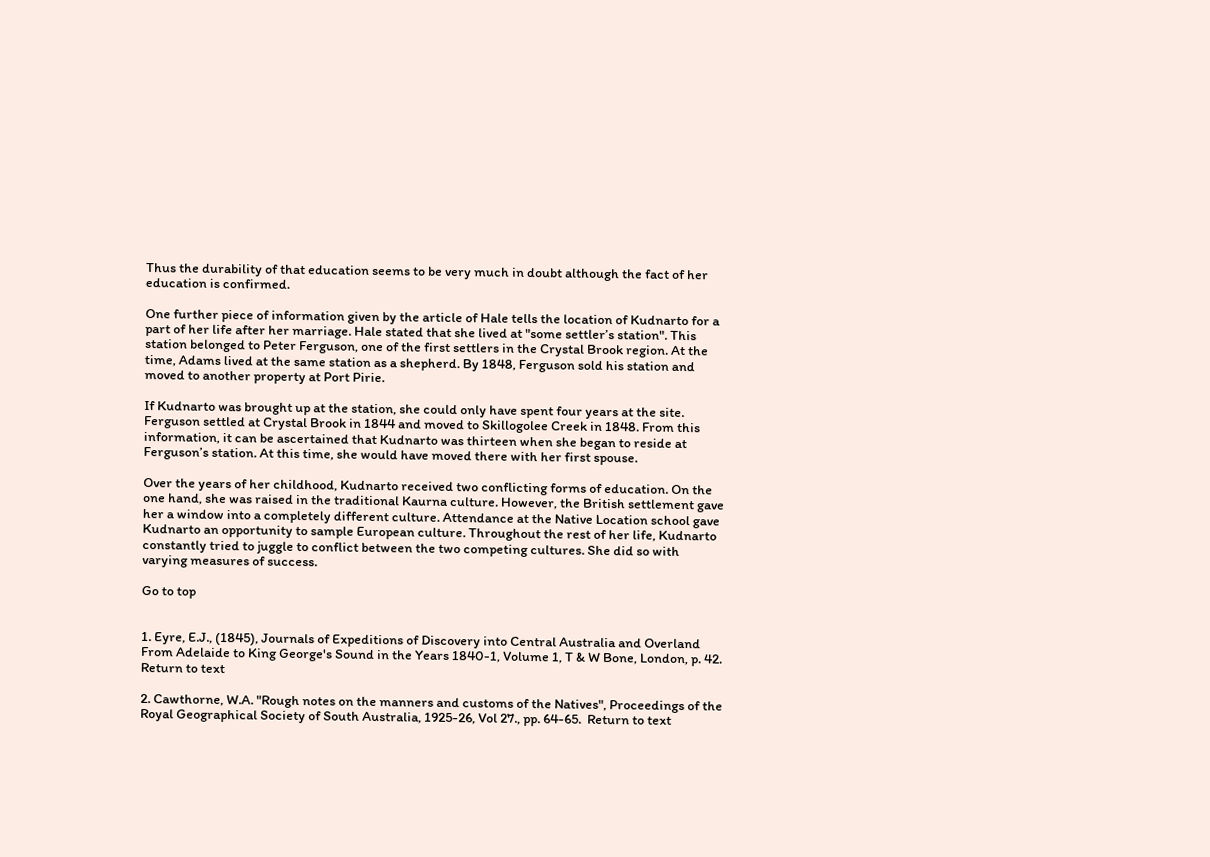Thus the durability of that education seems to be very much in doubt although the fact of her education is confirmed.

One further piece of information given by the article of Hale tells the location of Kudnarto for a part of her life after her marriage. Hale stated that she lived at "some settler’s station". This station belonged to Peter Ferguson, one of the first settlers in the Crystal Brook region. At the time, Adams lived at the same station as a shepherd. By 1848, Ferguson sold his station and moved to another property at Port Pirie.

If Kudnarto was brought up at the station, she could only have spent four years at the site. Ferguson settled at Crystal Brook in 1844 and moved to Skillogolee Creek in 1848. From this information, it can be ascertained that Kudnarto was thirteen when she began to reside at Ferguson’s station. At this time, she would have moved there with her first spouse.

Over the years of her childhood, Kudnarto received two conflicting forms of education. On the one hand, she was raised in the traditional Kaurna culture. However, the British settlement gave her a window into a completely different culture. Attendance at the Native Location school gave Kudnarto an opportunity to sample European culture. Throughout the rest of her life, Kudnarto constantly tried to juggle to conflict between the two competing cultures. She did so with varying measures of success.

Go to top


1. Eyre, E.J., (1845), Journals of Expeditions of Discovery into Central Australia and Overland From Adelaide to King George's Sound in the Years 1840-1, Volume 1, T & W Bone, London, p. 42.  Return to text

2. Cawthorne, W.A. "Rough notes on the manners and customs of the Natives", Proceedings of the Royal Geographical Society of South Australia, 1925-26, Vol 27., pp. 64-65.  Return to text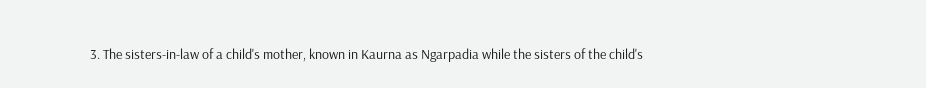3. The sisters-in-law of a child's mother, known in Kaurna as Ngarpadia while the sisters of the child's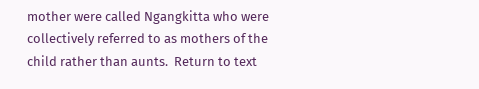mother were called Ngangkitta who were collectively referred to as mothers of the child rather than aunts.  Return to text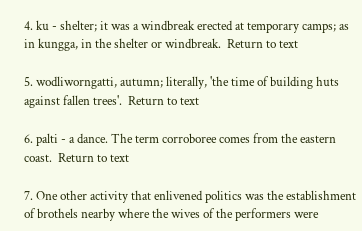4. ku - shelter; it was a windbreak erected at temporary camps; as in kungga, in the shelter or windbreak.  Return to text

5. wodliworngatti, autumn; literally, 'the time of building huts against fallen trees'.  Return to text

6. palti - a dance. The term corroboree comes from the eastern coast.  Return to text

7. One other activity that enlivened politics was the establishment of brothels nearby where the wives of the performers were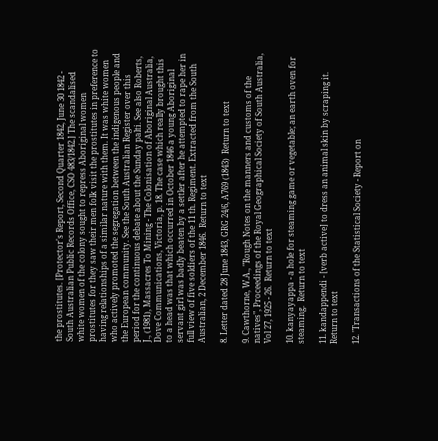the prostitutes. [Protector's Report, Second Quarter 1842, June 30 1842 - South Australian Public Records Office, CSO 483/1842.] The scandalised white women of the colony sought to repress Aboriginal women prostitutes for they saw their men folk visit the prostitutes in preference to having relationships of a similar nature with them. It was white women who actively promoted the segregation between the indigenous people and the European community. See the South Australian Register over this period for the continuous debate about the Sunday palti. See also Roberts, J., (1981), Massacres To Mining - The Colonisation of Aboriginal Australia, Dove Communications, Victoria, p. 18. The case which really brought this to a head was that which occurred in October 1846 a young Aboriginal servant girl was badly beaten by a settler after he attempted to rape her in full view of five soldiers of the 11 th. Regiment. Extracted from the South Australian, 2 December 1846.  Return to text

8. Letter dated 28 June 1843, GRG 24/6, A769 (1843)  Return to text

9. Cawthorne, W.A., "Rough Notes on the manners and customs of the natives", Proceedings of the Royal Geographical Society of South Australia, Vol 27, 1925 - 26.  Return to text

10. kanyayappa - a hole for steaming game or vegetable; an earth oven for steaming.  Return to text

11. kandappendi - [verb active] to dress an animal skin by scraping it.  Return to text

12. 'Transactions of the Statistical Society - Report on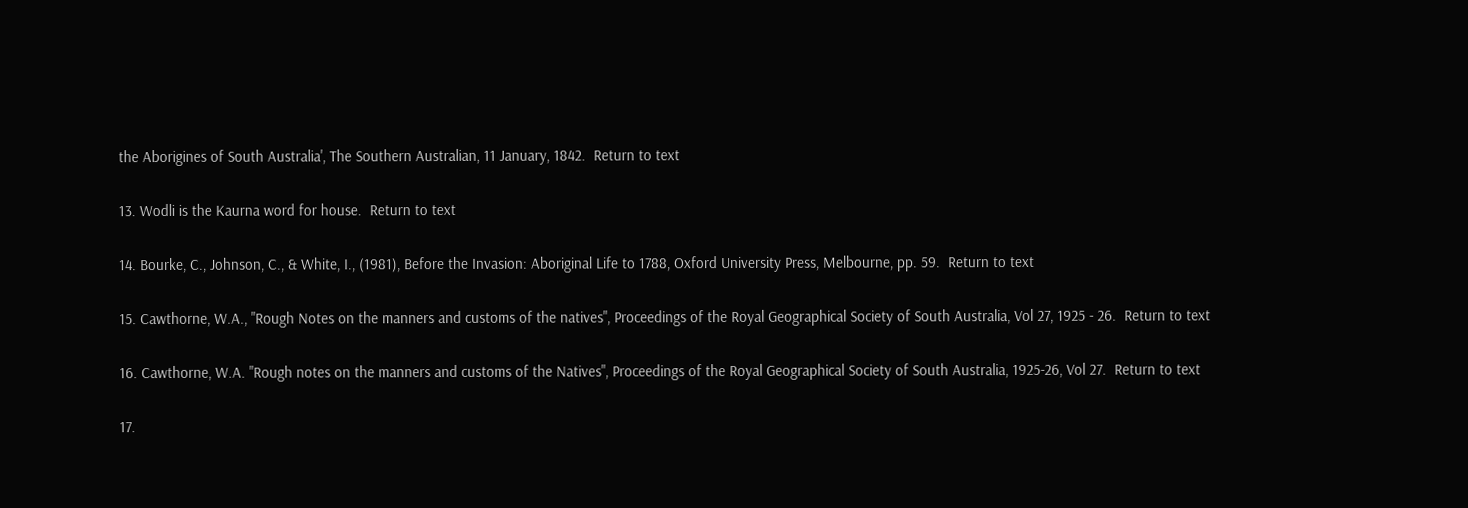the Aborigines of South Australia', The Southern Australian, 11 January, 1842.  Return to text

13. Wodli is the Kaurna word for house.  Return to text

14. Bourke, C., Johnson, C., & White, I., (1981), Before the Invasion: Aboriginal Life to 1788, Oxford University Press, Melbourne, pp. 59.  Return to text

15. Cawthorne, W.A., "Rough Notes on the manners and customs of the natives", Proceedings of the Royal Geographical Society of South Australia, Vol 27, 1925 - 26.  Return to text

16. Cawthorne, W.A. "Rough notes on the manners and customs of the Natives", Proceedings of the Royal Geographical Society of South Australia, 1925-26, Vol 27.  Return to text

17.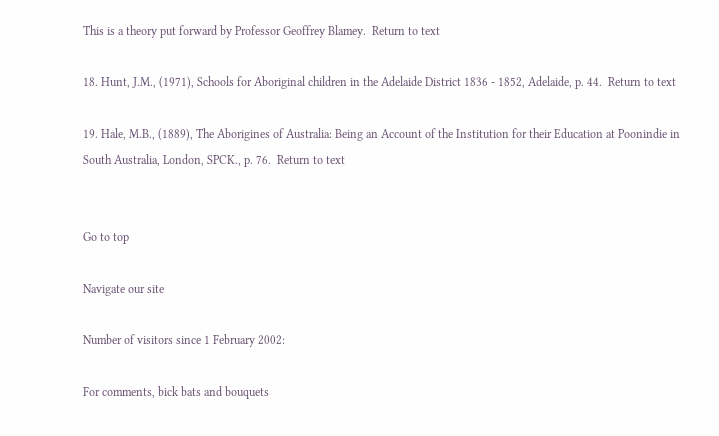This is a theory put forward by Professor Geoffrey Blamey.  Return to text

18. Hunt, J.M., (1971), Schools for Aboriginal children in the Adelaide District 1836 - 1852, Adelaide, p. 44.  Return to text

19. Hale, M.B., (1889), The Aborigines of Australia: Being an Account of the Institution for their Education at Poonindie in South Australia, London, SPCK., p. 76.  Return to text


Go to top

Navigate our site

Number of visitors since 1 February 2002:

For comments, bick bats and bouquets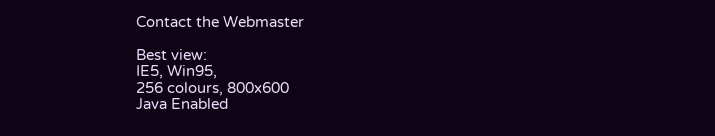Contact the Webmaster

Best view:
IE5, Win95,
256 colours, 800x600
Java Enabled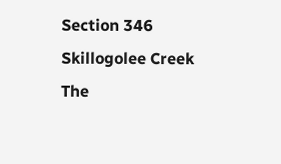Section 346
Skillogolee Creek
The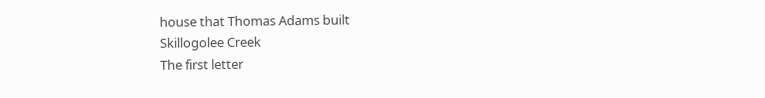house that Thomas Adams built
Skillogolee Creek
The first letter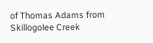of Thomas Adams from
Skillogolee Creek